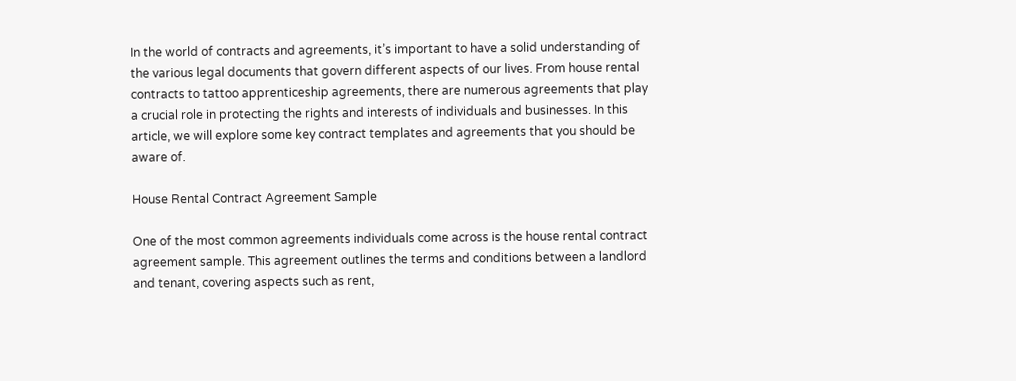In the world of contracts and agreements, it’s important to have a solid understanding of the various legal documents that govern different aspects of our lives. From house rental contracts to tattoo apprenticeship agreements, there are numerous agreements that play a crucial role in protecting the rights and interests of individuals and businesses. In this article, we will explore some key contract templates and agreements that you should be aware of.

House Rental Contract Agreement Sample

One of the most common agreements individuals come across is the house rental contract agreement sample. This agreement outlines the terms and conditions between a landlord and tenant, covering aspects such as rent,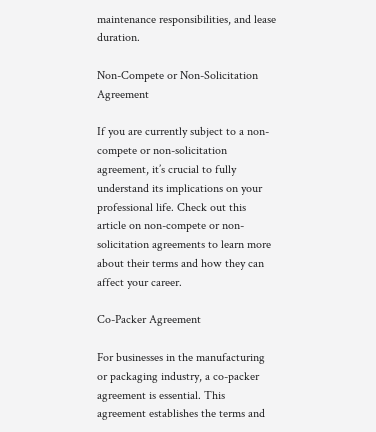maintenance responsibilities, and lease duration.

Non-Compete or Non-Solicitation Agreement

If you are currently subject to a non-compete or non-solicitation agreement, it’s crucial to fully understand its implications on your professional life. Check out this article on non-compete or non-solicitation agreements to learn more about their terms and how they can affect your career.

Co-Packer Agreement

For businesses in the manufacturing or packaging industry, a co-packer agreement is essential. This agreement establishes the terms and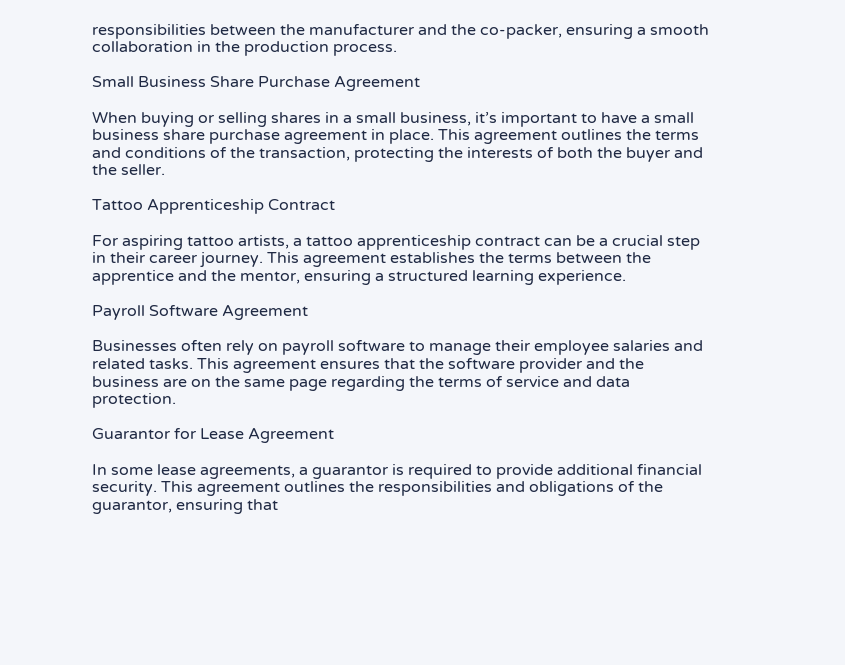responsibilities between the manufacturer and the co-packer, ensuring a smooth collaboration in the production process.

Small Business Share Purchase Agreement

When buying or selling shares in a small business, it’s important to have a small business share purchase agreement in place. This agreement outlines the terms and conditions of the transaction, protecting the interests of both the buyer and the seller.

Tattoo Apprenticeship Contract

For aspiring tattoo artists, a tattoo apprenticeship contract can be a crucial step in their career journey. This agreement establishes the terms between the apprentice and the mentor, ensuring a structured learning experience.

Payroll Software Agreement

Businesses often rely on payroll software to manage their employee salaries and related tasks. This agreement ensures that the software provider and the business are on the same page regarding the terms of service and data protection.

Guarantor for Lease Agreement

In some lease agreements, a guarantor is required to provide additional financial security. This agreement outlines the responsibilities and obligations of the guarantor, ensuring that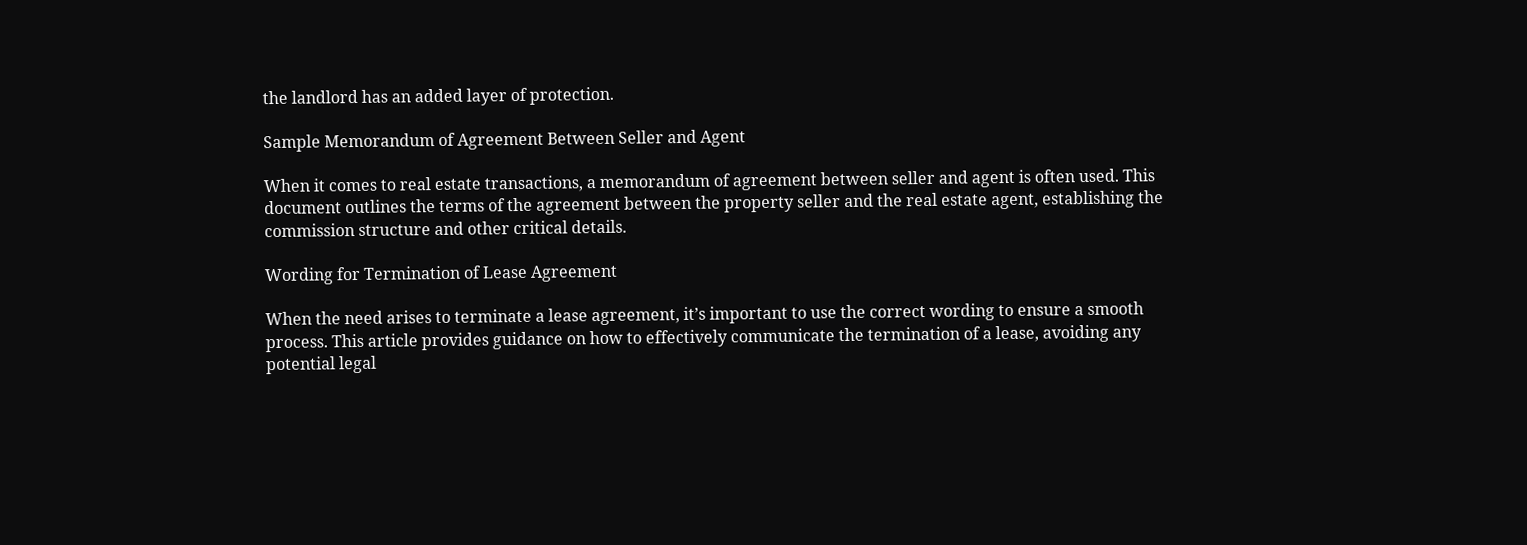the landlord has an added layer of protection.

Sample Memorandum of Agreement Between Seller and Agent

When it comes to real estate transactions, a memorandum of agreement between seller and agent is often used. This document outlines the terms of the agreement between the property seller and the real estate agent, establishing the commission structure and other critical details.

Wording for Termination of Lease Agreement

When the need arises to terminate a lease agreement, it’s important to use the correct wording to ensure a smooth process. This article provides guidance on how to effectively communicate the termination of a lease, avoiding any potential legal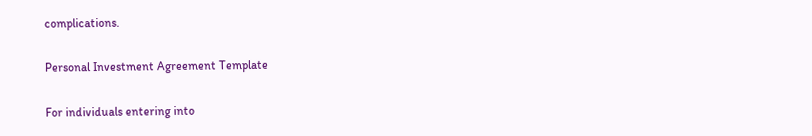complications.

Personal Investment Agreement Template

For individuals entering into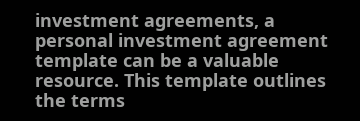investment agreements, a personal investment agreement template can be a valuable resource. This template outlines the terms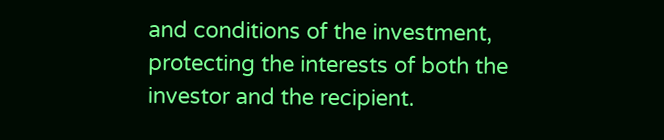and conditions of the investment, protecting the interests of both the investor and the recipient.